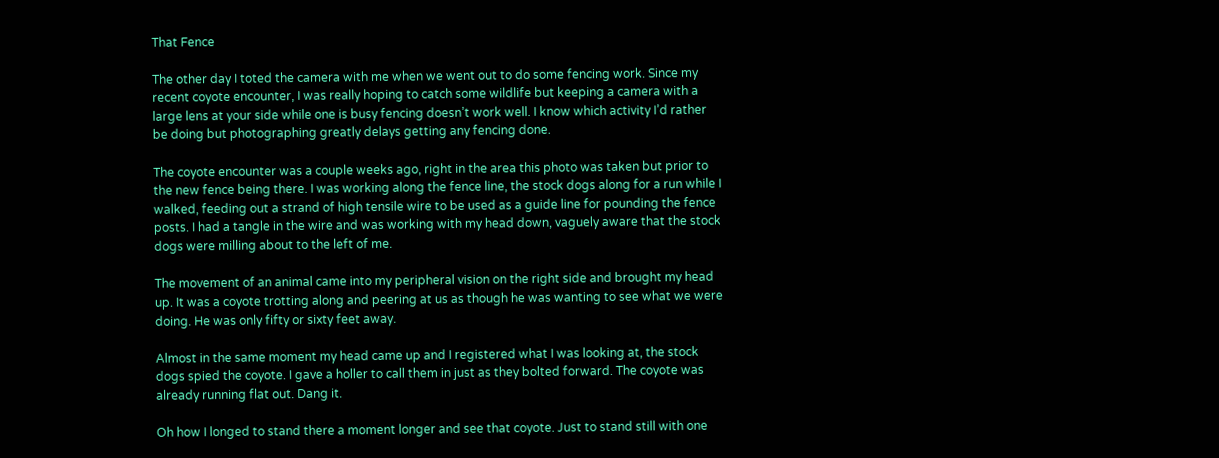That Fence

The other day I toted the camera with me when we went out to do some fencing work. Since my recent coyote encounter, I was really hoping to catch some wildlife but keeping a camera with a large lens at your side while one is busy fencing doesn’t work well. I know which activity I’d rather be doing but photographing greatly delays getting any fencing done.

The coyote encounter was a couple weeks ago, right in the area this photo was taken but prior to the new fence being there. I was working along the fence line, the stock dogs along for a run while I walked, feeding out a strand of high tensile wire to be used as a guide line for pounding the fence posts. I had a tangle in the wire and was working with my head down, vaguely aware that the stock dogs were milling about to the left of me.

The movement of an animal came into my peripheral vision on the right side and brought my head up. It was a coyote trotting along and peering at us as though he was wanting to see what we were doing. He was only fifty or sixty feet away.

Almost in the same moment my head came up and I registered what I was looking at, the stock dogs spied the coyote. I gave a holler to call them in just as they bolted forward. The coyote was already running flat out. Dang it.

Oh how I longed to stand there a moment longer and see that coyote. Just to stand still with one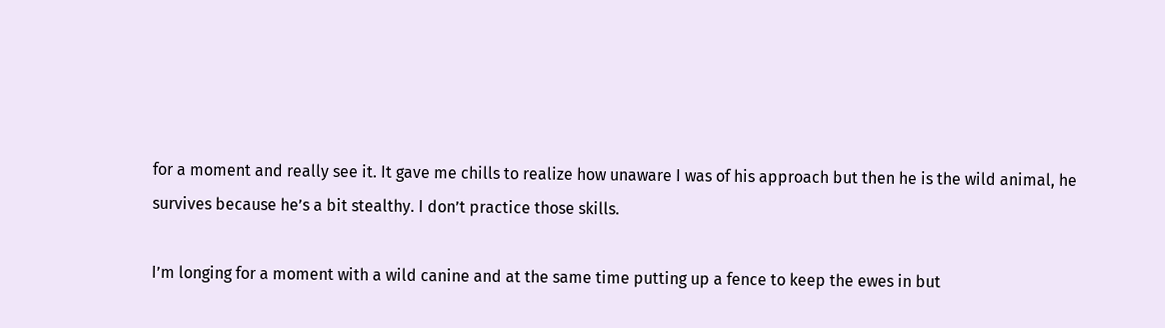for a moment and really see it. It gave me chills to realize how unaware I was of his approach but then he is the wild animal, he survives because he’s a bit stealthy. I don’t practice those skills.

I’m longing for a moment with a wild canine and at the same time putting up a fence to keep the ewes in but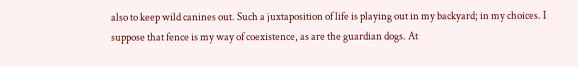also to keep wild canines out. Such a juxtaposition of life is playing out in my backyard; in my choices. I suppose that fence is my way of coexistence, as are the guardian dogs. At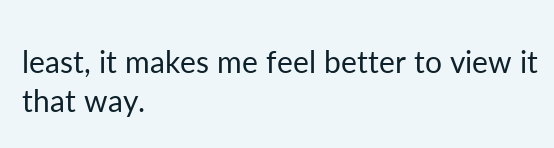least, it makes me feel better to view it that way.